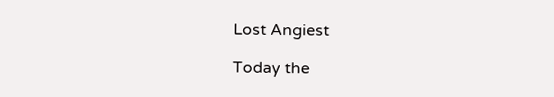Lost Angiest

Today the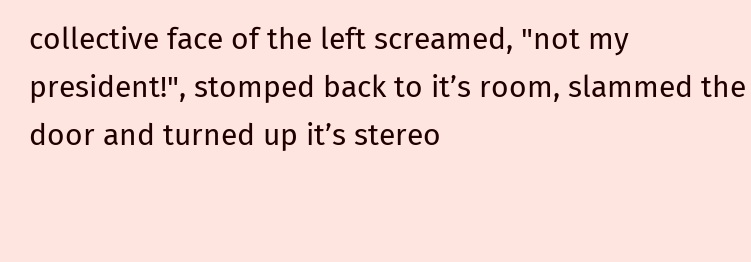collective face of the left screamed, "not my president!", stomped back to it’s room, slammed the door and turned up it’s stereo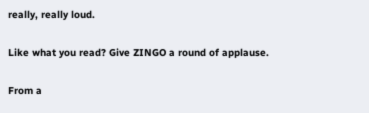really, really loud.

Like what you read? Give ZINGO a round of applause.

From a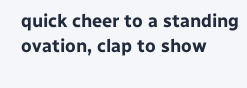quick cheer to a standing ovation, clap to show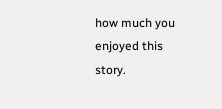how much you enjoyed this story.